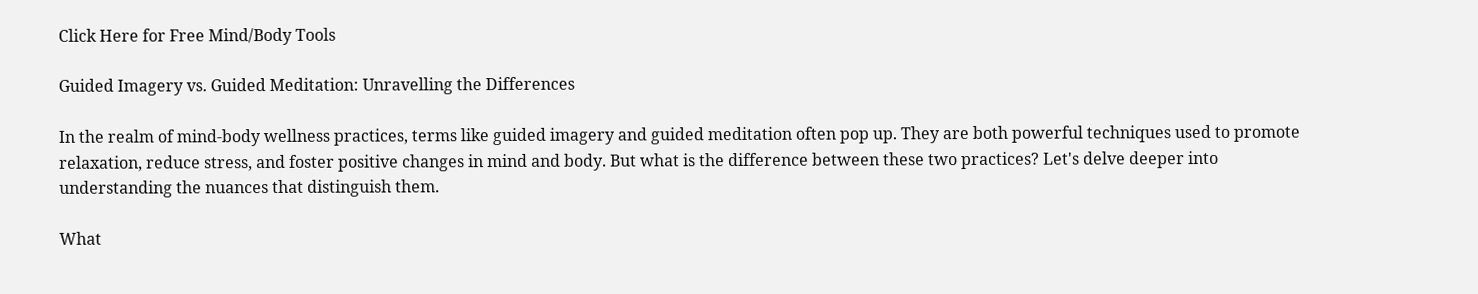Click Here for Free Mind/Body Tools

Guided Imagery vs. Guided Meditation: Unravelling the Differences

In the realm of mind-body wellness practices, terms like guided imagery and guided meditation often pop up. They are both powerful techniques used to promote relaxation, reduce stress, and foster positive changes in mind and body. But what is the difference between these two practices? Let's delve deeper into understanding the nuances that distinguish them.

What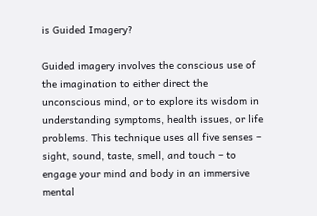is Guided Imagery?

Guided imagery involves the conscious use of the imagination to either direct the unconscious mind, or to explore its wisdom in understanding symptoms, health issues, or life problems. This technique uses all five senses – sight, sound, taste, smell, and touch – to engage your mind and body in an immersive mental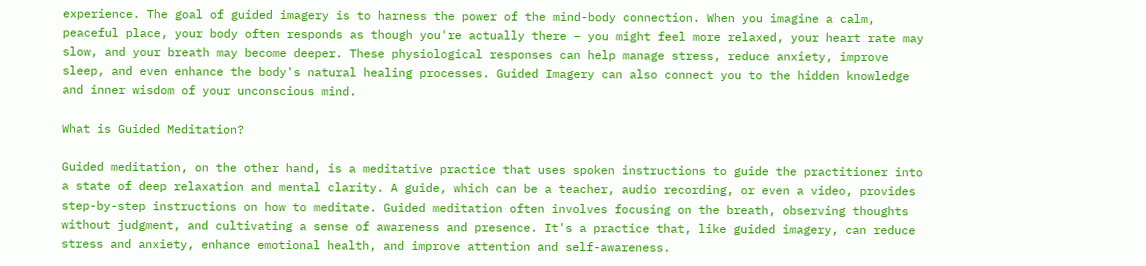experience. The goal of guided imagery is to harness the power of the mind-body connection. When you imagine a calm, peaceful place, your body often responds as though you're actually there – you might feel more relaxed, your heart rate may slow, and your breath may become deeper. These physiological responses can help manage stress, reduce anxiety, improve sleep, and even enhance the body's natural healing processes. Guided Imagery can also connect you to the hidden knowledge and inner wisdom of your unconscious mind.

What is Guided Meditation?

Guided meditation, on the other hand, is a meditative practice that uses spoken instructions to guide the practitioner into a state of deep relaxation and mental clarity. A guide, which can be a teacher, audio recording, or even a video, provides step-by-step instructions on how to meditate. Guided meditation often involves focusing on the breath, observing thoughts without judgment, and cultivating a sense of awareness and presence. It's a practice that, like guided imagery, can reduce stress and anxiety, enhance emotional health, and improve attention and self-awareness.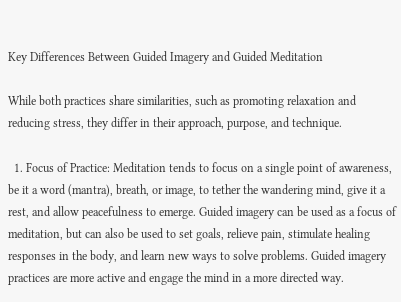Key Differences Between Guided Imagery and Guided Meditation

While both practices share similarities, such as promoting relaxation and reducing stress, they differ in their approach, purpose, and technique.

  1. Focus of Practice: Meditation tends to focus on a single point of awareness, be it a word (mantra), breath, or image, to tether the wandering mind, give it a rest, and allow peacefulness to emerge. Guided imagery can be used as a focus of meditation, but can also be used to set goals, relieve pain, stimulate healing responses in the body, and learn new ways to solve problems. Guided imagery practices are more active and engage the mind in a more directed way.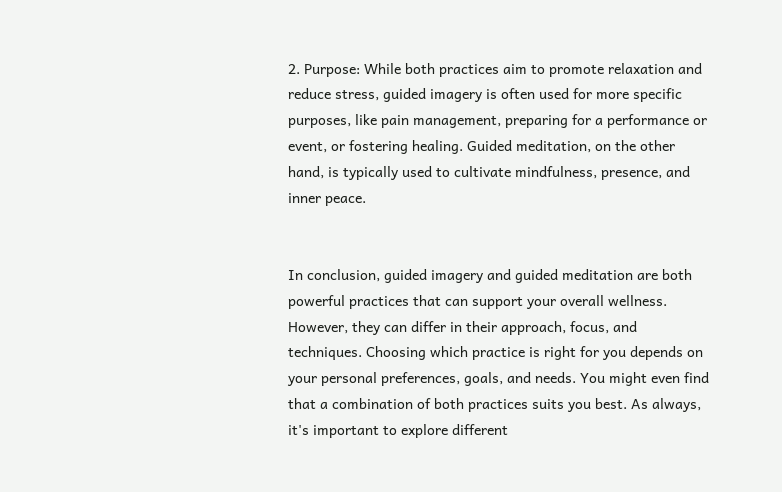2. Purpose: While both practices aim to promote relaxation and reduce stress, guided imagery is often used for more specific purposes, like pain management, preparing for a performance or event, or fostering healing. Guided meditation, on the other hand, is typically used to cultivate mindfulness, presence, and inner peace.


In conclusion, guided imagery and guided meditation are both powerful practices that can support your overall wellness. However, they can differ in their approach, focus, and techniques. Choosing which practice is right for you depends on your personal preferences, goals, and needs. You might even find that a combination of both practices suits you best. As always, it's important to explore different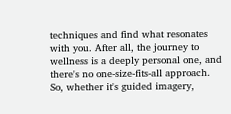techniques and find what resonates with you. After all, the journey to wellness is a deeply personal one, and there's no one-size-fits-all approach. So, whether it's guided imagery,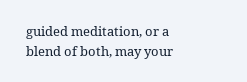guided meditation, or a blend of both, may your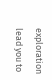exploration lead you to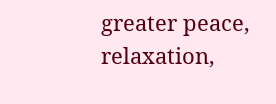greater peace, relaxation,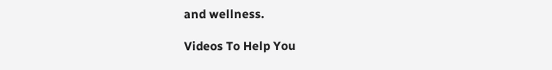and wellness.

Videos To Help You